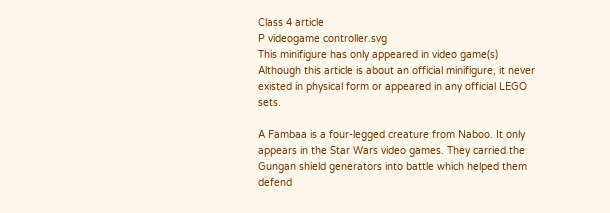Class 4 article
P videogame controller.svg
This minifigure has only appeared in video game(s)
Although this article is about an official minifigure, it never existed in physical form or appeared in any official LEGO sets.

A Fambaa is a four-legged creature from Naboo. It only appears in the Star Wars video games. They carried the Gungan shield generators into battle which helped them defend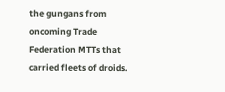the gungans from oncoming Trade Federation MTTs that carried fleets of droids.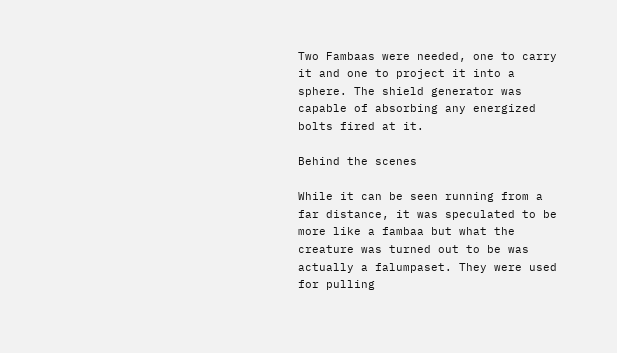Two Fambaas were needed, one to carry it and one to project it into a sphere. The shield generator was capable of absorbing any energized bolts fired at it.

Behind the scenes

While it can be seen running from a far distance, it was speculated to be more like a fambaa but what the creature was turned out to be was actually a falumpaset. They were used for pulling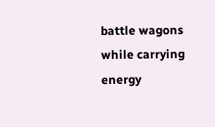battle wagons while carrying energy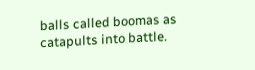balls called boomas as catapults into battle.